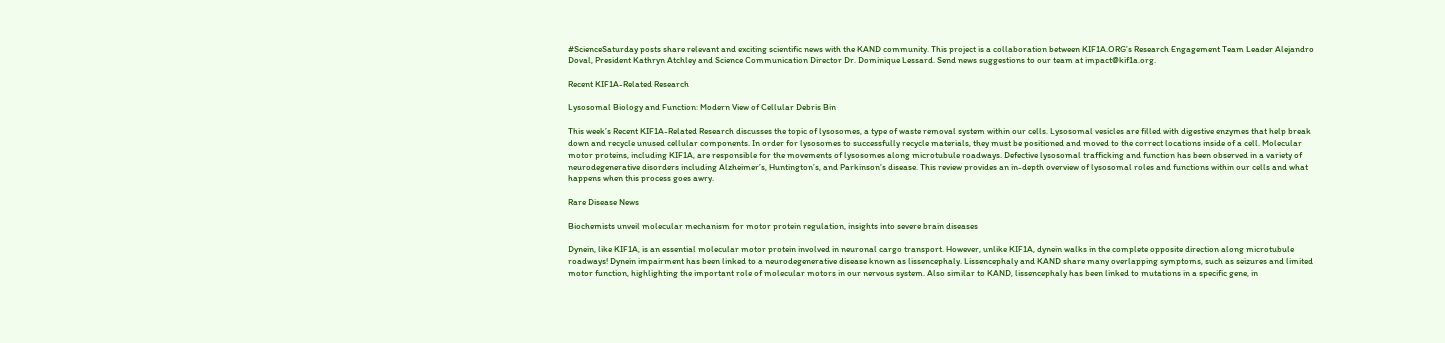#ScienceSaturday posts share relevant and exciting scientific news with the KAND community. This project is a collaboration between KIF1A.ORG’s Research Engagement Team Leader Alejandro Doval, President Kathryn Atchley and Science Communication Director Dr. Dominique Lessard. Send news suggestions to our team at impact@kif1a.org.

Recent KIF1A-Related Research

Lysosomal Biology and Function: Modern View of Cellular Debris Bin

This week’s Recent KIF1A-Related Research discusses the topic of lysosomes, a type of waste removal system within our cells. Lysosomal vesicles are filled with digestive enzymes that help break down and recycle unused cellular components. In order for lysosomes to successfully recycle materials, they must be positioned and moved to the correct locations inside of a cell. Molecular motor proteins, including KIF1A, are responsible for the movements of lysosomes along microtubule roadways. Defective lysosomal trafficking and function has been observed in a variety of neurodegenerative disorders including Alzheimer’s, Huntington’s, and Parkinson’s disease. This review provides an in-depth overview of lysosomal roles and functions within our cells and what happens when this process goes awry.

Rare Disease News

Biochemists unveil molecular mechanism for motor protein regulation, insights into severe brain diseases

Dynein, like KIF1A, is an essential molecular motor protein involved in neuronal cargo transport. However, unlike KIF1A, dynein walks in the complete opposite direction along microtubule roadways! Dynein impairment has been linked to a neurodegenerative disease known as lissencephaly. Lissencephaly and KAND share many overlapping symptoms, such as seizures and limited motor function, highlighting the important role of molecular motors in our nervous system. Also similar to KAND, lissencephaly has been linked to mutations in a specific gene, in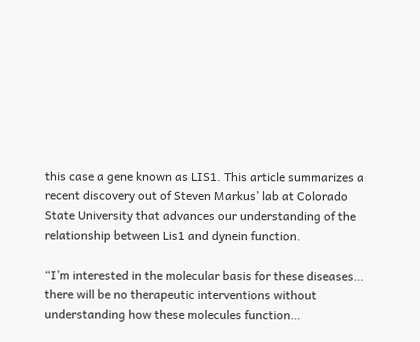this case a gene known as LIS1. This article summarizes a recent discovery out of Steven Markus’ lab at Colorado State University that advances our understanding of the relationship between Lis1 and dynein function.

“I’m interested in the molecular basis for these diseases… there will be no therapeutic interventions without understanding how these molecules function…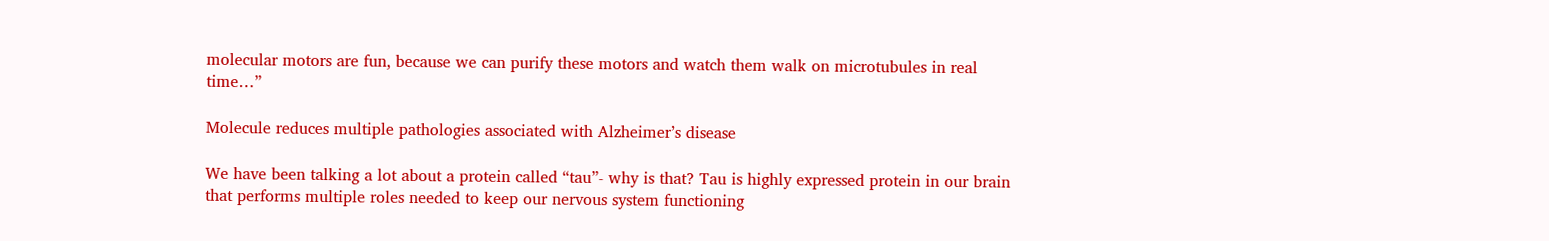molecular motors are fun, because we can purify these motors and watch them walk on microtubules in real time…”

Molecule reduces multiple pathologies associated with Alzheimer’s disease

We have been talking a lot about a protein called “tau”- why is that? Tau is highly expressed protein in our brain that performs multiple roles needed to keep our nervous system functioning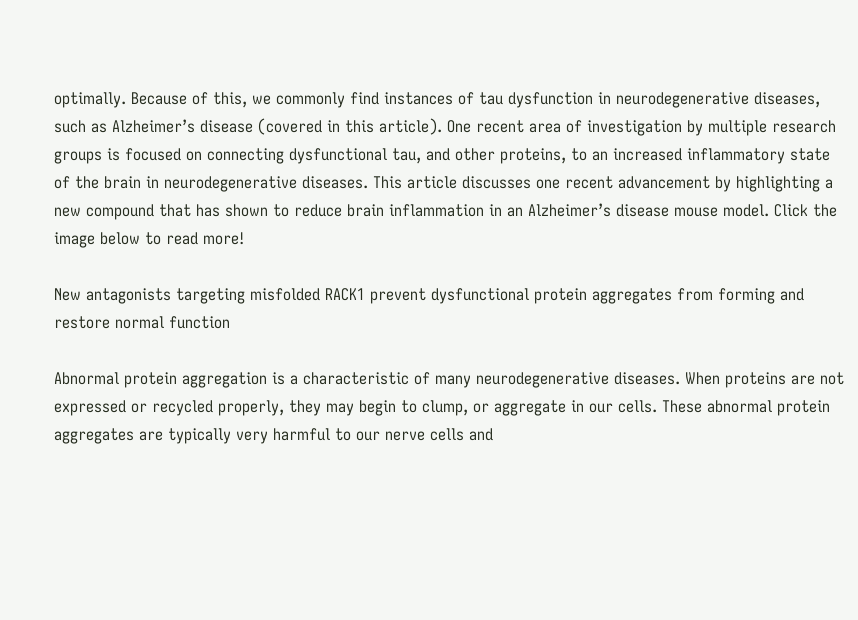optimally. Because of this, we commonly find instances of tau dysfunction in neurodegenerative diseases, such as Alzheimer’s disease (covered in this article). One recent area of investigation by multiple research groups is focused on connecting dysfunctional tau, and other proteins, to an increased inflammatory state of the brain in neurodegenerative diseases. This article discusses one recent advancement by highlighting a new compound that has shown to reduce brain inflammation in an Alzheimer’s disease mouse model. Click the image below to read more!

New antagonists targeting misfolded RACK1 prevent dysfunctional protein aggregates from forming and restore normal function

Abnormal protein aggregation is a characteristic of many neurodegenerative diseases. When proteins are not expressed or recycled properly, they may begin to clump, or aggregate in our cells. These abnormal protein aggregates are typically very harmful to our nerve cells and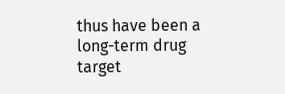thus have been a long-term drug target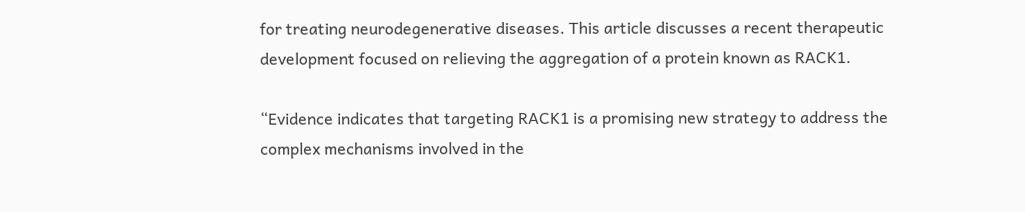for treating neurodegenerative diseases. This article discusses a recent therapeutic development focused on relieving the aggregation of a protein known as RACK1.

“Evidence indicates that targeting RACK1 is a promising new strategy to address the complex mechanisms involved in the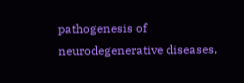pathogenesis of neurodegenerative diseases,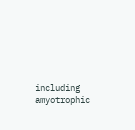including amyotrophic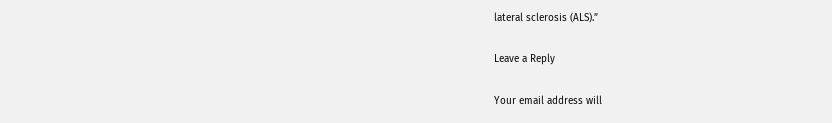lateral sclerosis (ALS).”

Leave a Reply

Your email address will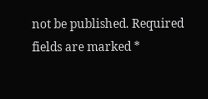not be published. Required fields are marked *